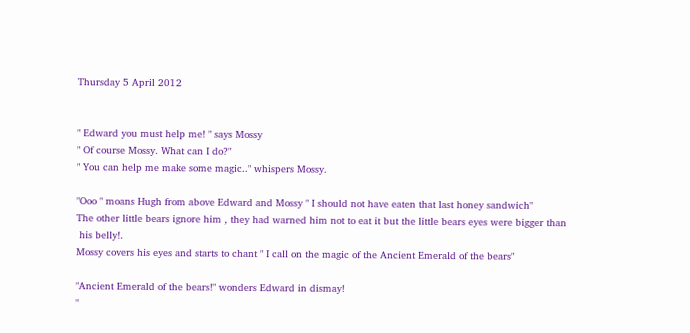Thursday 5 April 2012


" Edward you must help me! " says Mossy
" Of course Mossy. What can I do?"
" You can help me make some magic.." whispers Mossy.

"Ooo " moans Hugh from above Edward and Mossy " I should not have eaten that last honey sandwich"
The other little bears ignore him , they had warned him not to eat it but the little bears eyes were bigger than
 his belly!.
Mossy covers his eyes and starts to chant " I call on the magic of the Ancient Emerald of the bears"

"Ancient Emerald of the bears!" wonders Edward in dismay!
"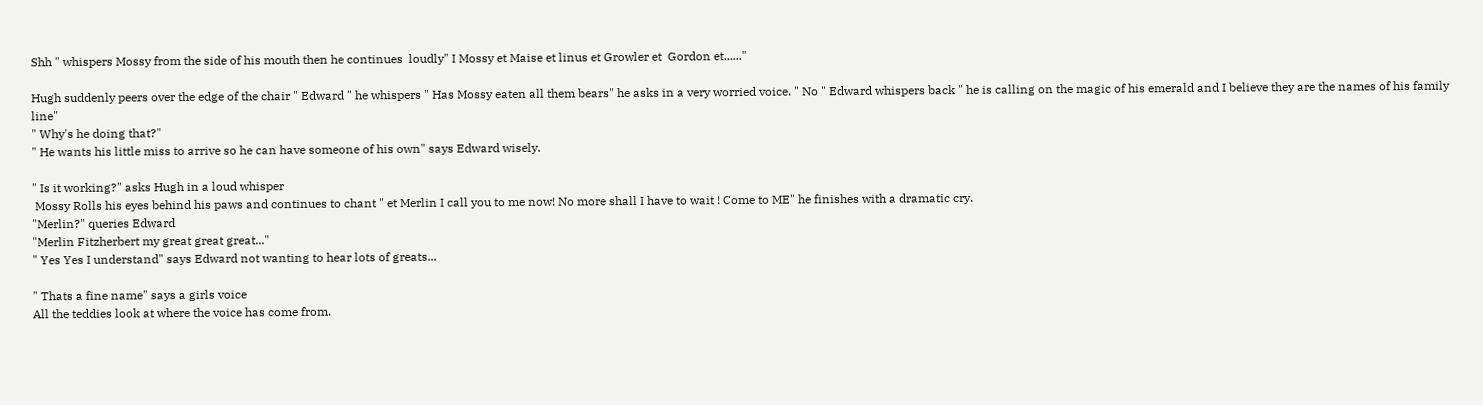Shh " whispers Mossy from the side of his mouth then he continues  loudly" I Mossy et Maise et linus et Growler et  Gordon et......"

Hugh suddenly peers over the edge of the chair " Edward " he whispers " Has Mossy eaten all them bears" he asks in a very worried voice. " No " Edward whispers back " he is calling on the magic of his emerald and I believe they are the names of his family line"
" Why's he doing that?"
" He wants his little miss to arrive so he can have someone of his own" says Edward wisely.

" Is it working?" asks Hugh in a loud whisper
 Mossy Rolls his eyes behind his paws and continues to chant " et Merlin I call you to me now! No more shall I have to wait ! Come to ME" he finishes with a dramatic cry.
"Merlin?" queries Edward
"Merlin Fitzherbert my great great great..."
" Yes Yes I understand" says Edward not wanting to hear lots of greats...

" Thats a fine name" says a girls voice
All the teddies look at where the voice has come from.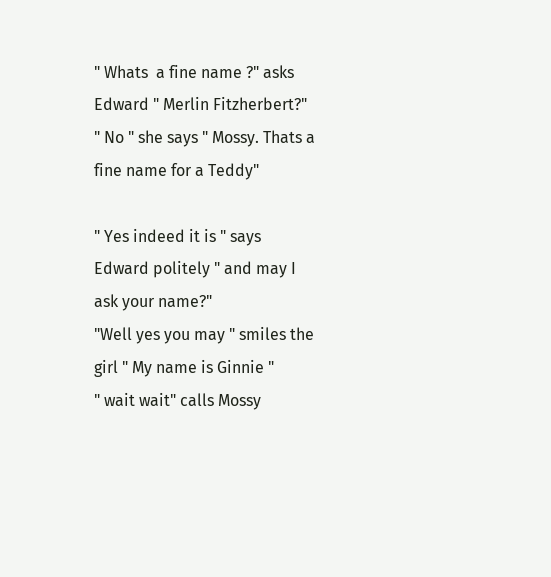" Whats  a fine name ?" asks Edward " Merlin Fitzherbert?"
" No " she says " Mossy. Thats a fine name for a Teddy"

" Yes indeed it is " says Edward politely " and may I ask your name?"
"Well yes you may " smiles the girl " My name is Ginnie "
" wait wait" calls Mossy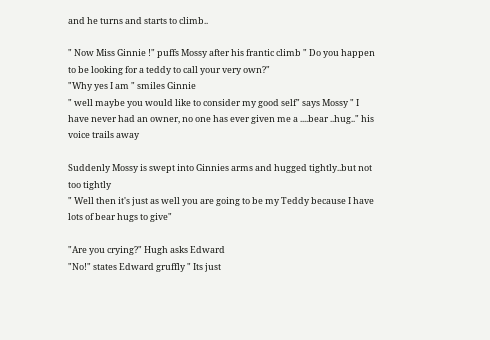and he turns and starts to climb..

" Now Miss Ginnie !" puffs Mossy after his frantic climb " Do you happen to be looking for a teddy to call your very own?"
"Why yes I am " smiles Ginnie
" well maybe you would like to consider my good self" says Mossy " I have never had an owner, no one has ever given me a ....bear ..hug.." his voice trails away

Suddenly Mossy is swept into Ginnies arms and hugged tightly..but not too tightly
" Well then it's just as well you are going to be my Teddy because I have lots of bear hugs to give"

"Are you crying?" Hugh asks Edward
"No!" states Edward gruffly " Its just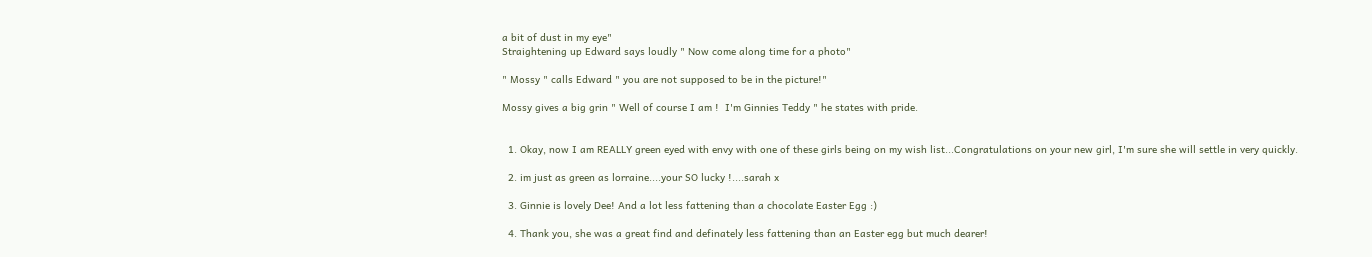a bit of dust in my eye"
Straightening up Edward says loudly " Now come along time for a photo"

" Mossy " calls Edward " you are not supposed to be in the picture!"

Mossy gives a big grin " Well of course I am !  I'm Ginnies Teddy " he states with pride.


  1. Okay, now I am REALLY green eyed with envy with one of these girls being on my wish list...Congratulations on your new girl, I'm sure she will settle in very quickly.

  2. im just as green as lorraine....your SO lucky !....sarah x

  3. Ginnie is lovely Dee! And a lot less fattening than a chocolate Easter Egg :)

  4. Thank you, she was a great find and definately less fattening than an Easter egg but much dearer!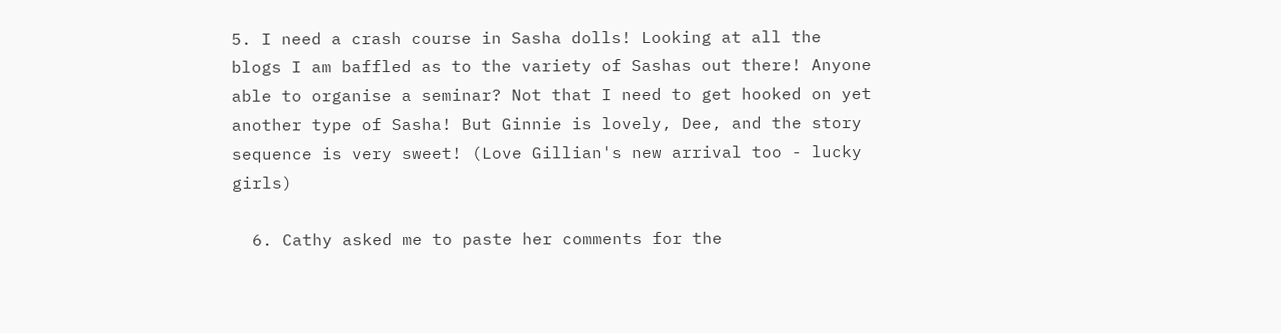5. I need a crash course in Sasha dolls! Looking at all the blogs I am baffled as to the variety of Sashas out there! Anyone able to organise a seminar? Not that I need to get hooked on yet another type of Sasha! But Ginnie is lovely, Dee, and the story sequence is very sweet! (Love Gillian's new arrival too - lucky girls)

  6. Cathy asked me to paste her comments for the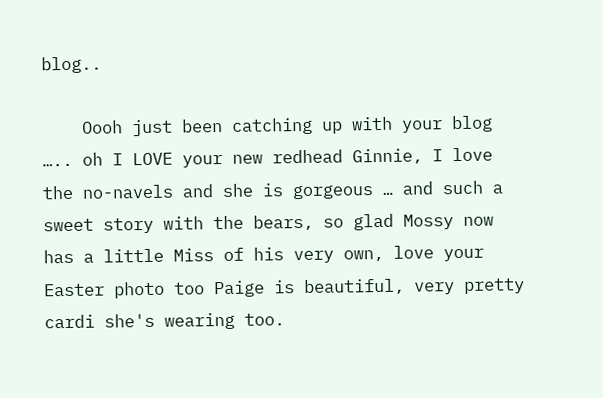blog..

    Oooh just been catching up with your blog ….. oh I LOVE your new redhead Ginnie, I love the no-navels and she is gorgeous … and such a sweet story with the bears, so glad Mossy now has a little Miss of his very own, love your Easter photo too Paige is beautiful, very pretty cardi she's wearing too.